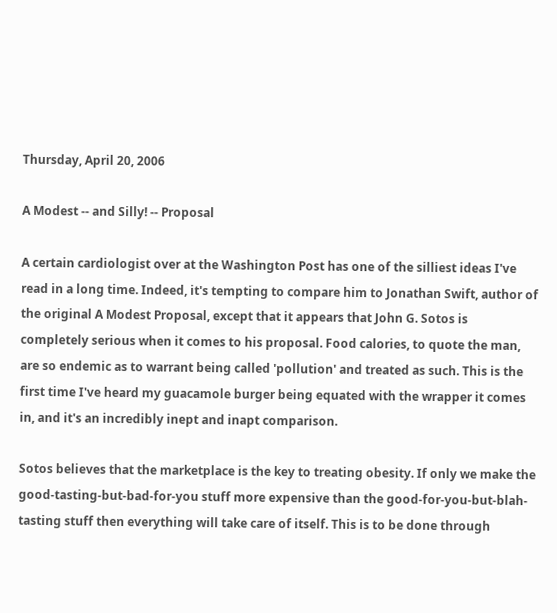Thursday, April 20, 2006

A Modest -- and Silly! -- Proposal

A certain cardiologist over at the Washington Post has one of the silliest ideas I've read in a long time. Indeed, it's tempting to compare him to Jonathan Swift, author of the original A Modest Proposal, except that it appears that John G. Sotos is completely serious when it comes to his proposal. Food calories, to quote the man, are so endemic as to warrant being called 'pollution' and treated as such. This is the first time I've heard my guacamole burger being equated with the wrapper it comes in, and it's an incredibly inept and inapt comparison.

Sotos believes that the marketplace is the key to treating obesity. If only we make the good-tasting-but-bad-for-you stuff more expensive than the good-for-you-but-blah-tasting stuff then everything will take care of itself. This is to be done through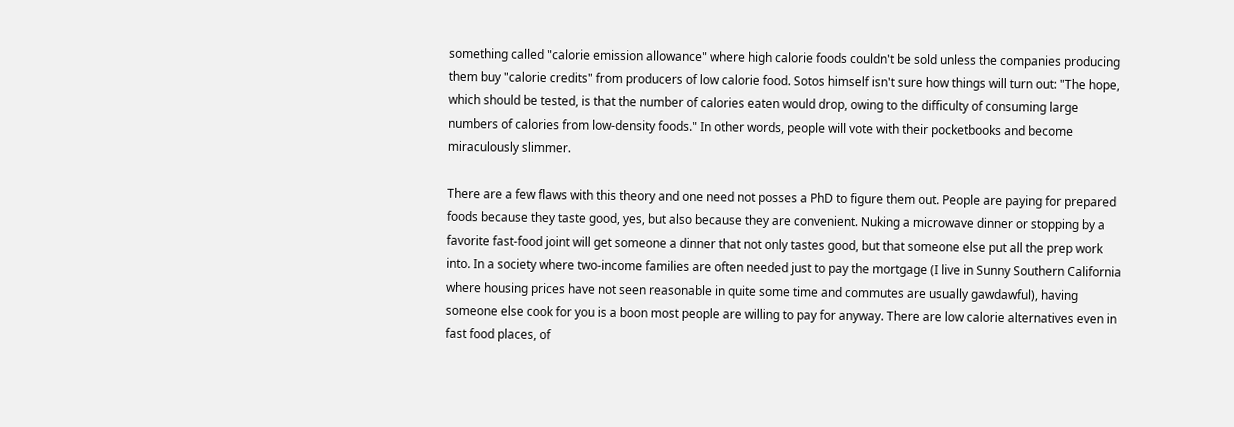something called "calorie emission allowance" where high calorie foods couldn't be sold unless the companies producing them buy "calorie credits" from producers of low calorie food. Sotos himself isn't sure how things will turn out: "The hope, which should be tested, is that the number of calories eaten would drop, owing to the difficulty of consuming large numbers of calories from low-density foods." In other words, people will vote with their pocketbooks and become miraculously slimmer.

There are a few flaws with this theory and one need not posses a PhD to figure them out. People are paying for prepared foods because they taste good, yes, but also because they are convenient. Nuking a microwave dinner or stopping by a favorite fast-food joint will get someone a dinner that not only tastes good, but that someone else put all the prep work into. In a society where two-income families are often needed just to pay the mortgage (I live in Sunny Southern California where housing prices have not seen reasonable in quite some time and commutes are usually gawdawful), having someone else cook for you is a boon most people are willing to pay for anyway. There are low calorie alternatives even in fast food places, of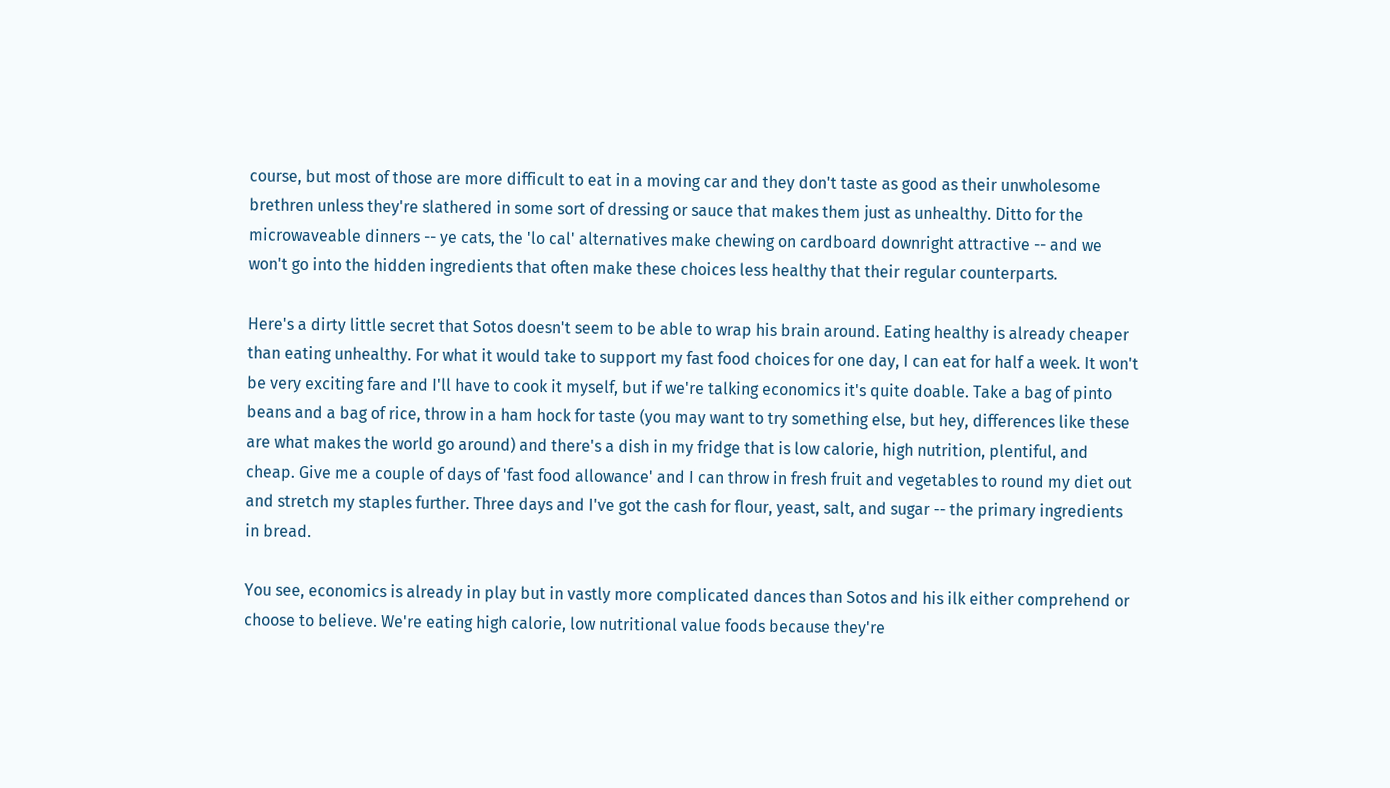course, but most of those are more difficult to eat in a moving car and they don't taste as good as their unwholesome brethren unless they're slathered in some sort of dressing or sauce that makes them just as unhealthy. Ditto for the microwaveable dinners -- ye cats, the 'lo cal' alternatives make chewing on cardboard downright attractive -- and we won't go into the hidden ingredients that often make these choices less healthy that their regular counterparts.

Here's a dirty little secret that Sotos doesn't seem to be able to wrap his brain around. Eating healthy is already cheaper than eating unhealthy. For what it would take to support my fast food choices for one day, I can eat for half a week. It won't be very exciting fare and I'll have to cook it myself, but if we're talking economics it's quite doable. Take a bag of pinto beans and a bag of rice, throw in a ham hock for taste (you may want to try something else, but hey, differences like these are what makes the world go around) and there's a dish in my fridge that is low calorie, high nutrition, plentiful, and cheap. Give me a couple of days of 'fast food allowance' and I can throw in fresh fruit and vegetables to round my diet out and stretch my staples further. Three days and I've got the cash for flour, yeast, salt, and sugar -- the primary ingredients in bread.

You see, economics is already in play but in vastly more complicated dances than Sotos and his ilk either comprehend or choose to believe. We're eating high calorie, low nutritional value foods because they're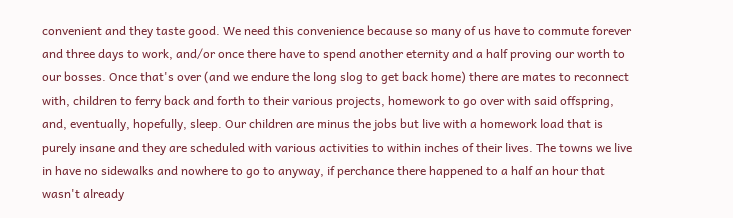convenient and they taste good. We need this convenience because so many of us have to commute forever and three days to work, and/or once there have to spend another eternity and a half proving our worth to our bosses. Once that's over (and we endure the long slog to get back home) there are mates to reconnect with, children to ferry back and forth to their various projects, homework to go over with said offspring, and, eventually, hopefully, sleep. Our children are minus the jobs but live with a homework load that is purely insane and they are scheduled with various activities to within inches of their lives. The towns we live in have no sidewalks and nowhere to go to anyway, if perchance there happened to a half an hour that wasn't already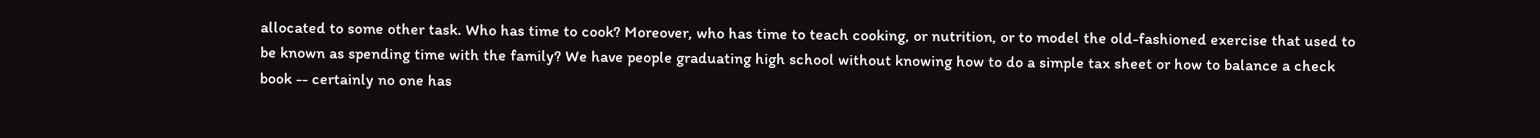allocated to some other task. Who has time to cook? Moreover, who has time to teach cooking, or nutrition, or to model the old-fashioned exercise that used to be known as spending time with the family? We have people graduating high school without knowing how to do a simple tax sheet or how to balance a check book -- certainly no one has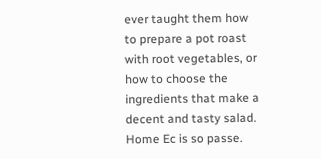ever taught them how to prepare a pot roast with root vegetables, or how to choose the ingredients that make a decent and tasty salad. Home Ec is so passe.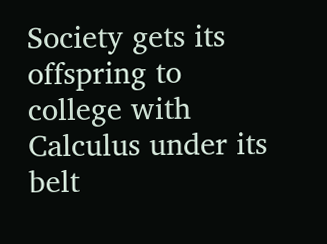Society gets its offspring to college with Calculus under its belt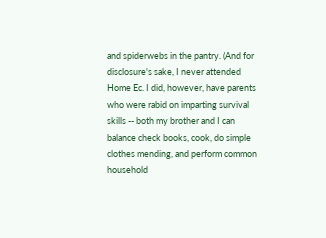and spiderwebs in the pantry. (And for disclosure's sake, I never attended Home Ec. I did, however, have parents who were rabid on imparting survival skills -- both my brother and I can balance check books, cook, do simple clothes mending, and perform common household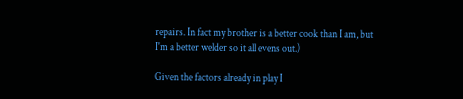repairs. In fact my brother is a better cook than I am, but I'm a better welder so it all evens out.)

Given the factors already in play I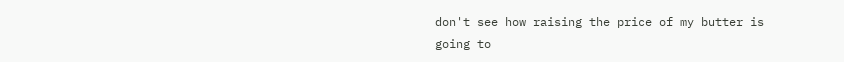don't see how raising the price of my butter is going to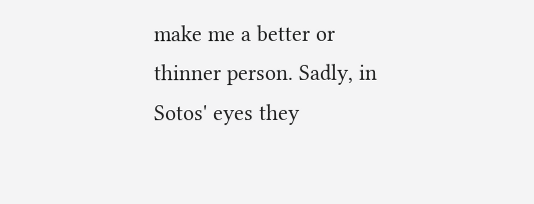make me a better or thinner person. Sadly, in Sotos' eyes they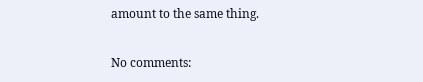amount to the same thing.

No comments: